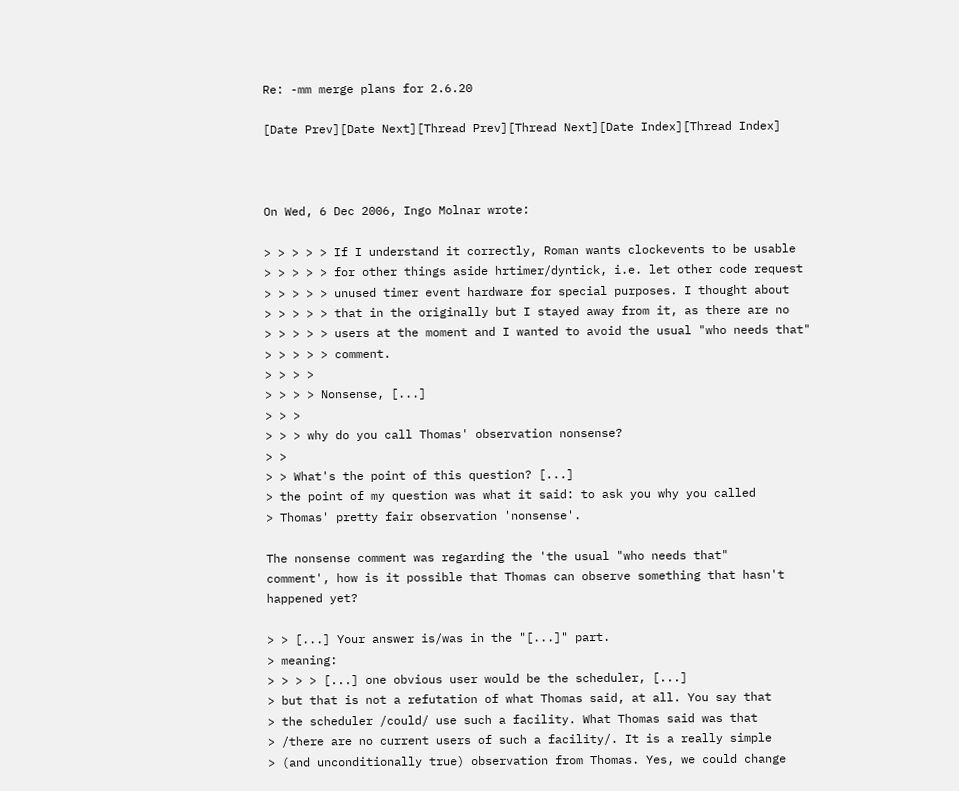Re: -mm merge plans for 2.6.20

[Date Prev][Date Next][Thread Prev][Thread Next][Date Index][Thread Index]



On Wed, 6 Dec 2006, Ingo Molnar wrote:

> > > > > If I understand it correctly, Roman wants clockevents to be usable
> > > > > for other things aside hrtimer/dyntick, i.e. let other code request
> > > > > unused timer event hardware for special purposes. I thought about
> > > > > that in the originally but I stayed away from it, as there are no
> > > > > users at the moment and I wanted to avoid the usual "who needs that"
> > > > > comment.
> > > >
> > > > Nonsense, [...]
> > >
> > > why do you call Thomas' observation nonsense?
> >
> > What's the point of this question? [...]
> the point of my question was what it said: to ask you why you called
> Thomas' pretty fair observation 'nonsense'.

The nonsense comment was regarding the 'the usual "who needs that"
comment', how is it possible that Thomas can observe something that hasn't
happened yet?

> > [...] Your answer is/was in the "[...]" part.
> meaning:
> > > > [...] one obvious user would be the scheduler, [...]
> but that is not a refutation of what Thomas said, at all. You say that
> the scheduler /could/ use such a facility. What Thomas said was that
> /there are no current users of such a facility/. It is a really simple
> (and unconditionally true) observation from Thomas. Yes, we could change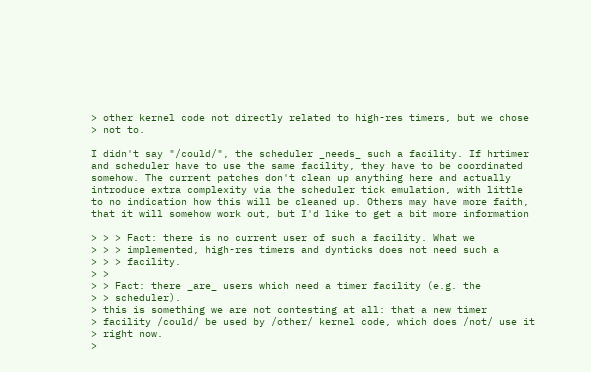> other kernel code not directly related to high-res timers, but we chose
> not to.

I didn't say "/could/", the scheduler _needs_ such a facility. If hrtimer
and scheduler have to use the same facility, they have to be coordinated
somehow. The current patches don't clean up anything here and actually
introduce extra complexity via the scheduler tick emulation, with little
to no indication how this will be cleaned up. Others may have more faith,
that it will somehow work out, but I'd like to get a bit more information

> > > Fact: there is no current user of such a facility. What we
> > > implemented, high-res timers and dynticks does not need such a
> > > facility.
> >
> > Fact: there _are_ users which need a timer facility (e.g. the
> > scheduler).
> this is something we are not contesting at all: that a new timer
> facility /could/ be used by /other/ kernel code, which does /not/ use it
> right now.
>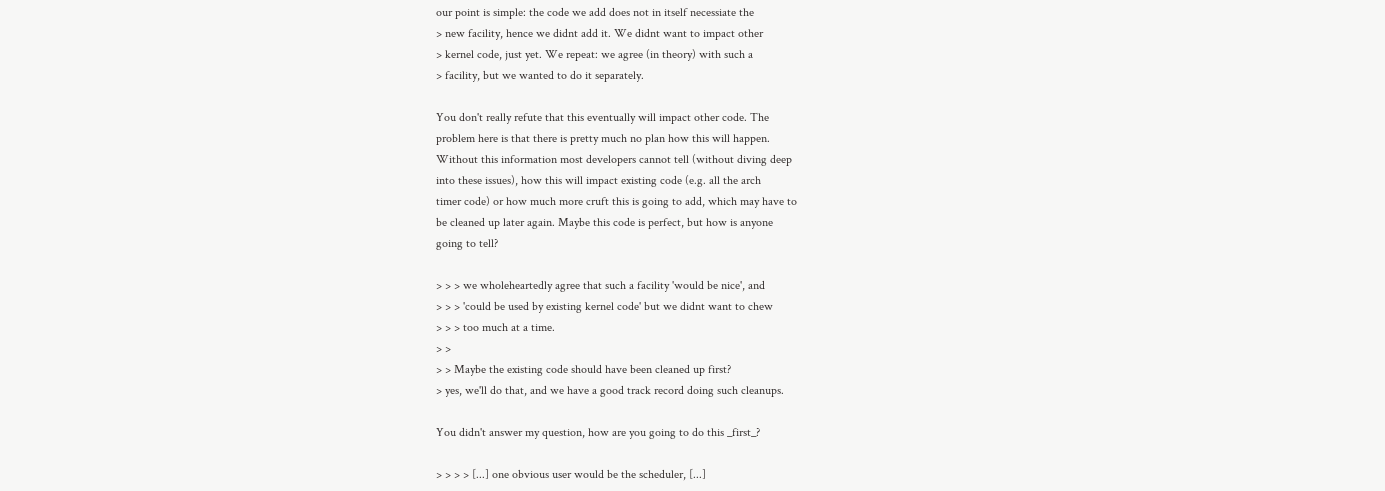our point is simple: the code we add does not in itself necessiate the
> new facility, hence we didnt add it. We didnt want to impact other
> kernel code, just yet. We repeat: we agree (in theory) with such a
> facility, but we wanted to do it separately.

You don't really refute that this eventually will impact other code. The
problem here is that there is pretty much no plan how this will happen.
Without this information most developers cannot tell (without diving deep
into these issues), how this will impact existing code (e.g. all the arch
timer code) or how much more cruft this is going to add, which may have to
be cleaned up later again. Maybe this code is perfect, but how is anyone
going to tell?

> > > we wholeheartedly agree that such a facility 'would be nice', and
> > > 'could be used by existing kernel code' but we didnt want to chew
> > > too much at a time.
> >
> > Maybe the existing code should have been cleaned up first?
> yes, we'll do that, and we have a good track record doing such cleanups.

You didn't answer my question, how are you going to do this _first_?

> > > > [...] one obvious user would be the scheduler, [...]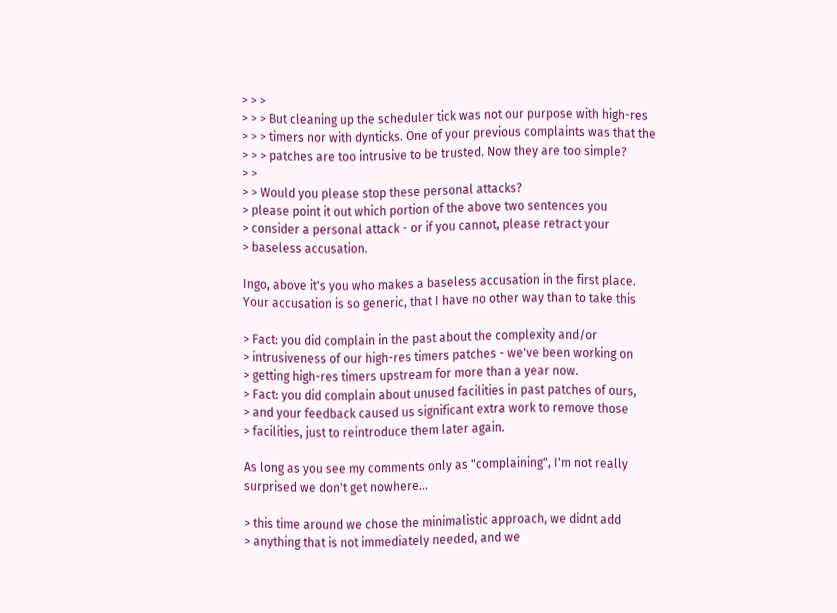> > >
> > > But cleaning up the scheduler tick was not our purpose with high-res
> > > timers nor with dynticks. One of your previous complaints was that the
> > > patches are too intrusive to be trusted. Now they are too simple?
> >
> > Would you please stop these personal attacks?
> please point it out which portion of the above two sentences you
> consider a personal attack - or if you cannot, please retract your
> baseless accusation.

Ingo, above it's you who makes a baseless accusation in the first place.
Your accusation is so generic, that I have no other way than to take this

> Fact: you did complain in the past about the complexity and/or
> intrusiveness of our high-res timers patches - we've been working on
> getting high-res timers upstream for more than a year now.
> Fact: you did complain about unused facilities in past patches of ours,
> and your feedback caused us significant extra work to remove those
> facilities, just to reintroduce them later again.

As long as you see my comments only as "complaining", I'm not really
surprised we don't get nowhere...

> this time around we chose the minimalistic approach, we didnt add
> anything that is not immediately needed, and we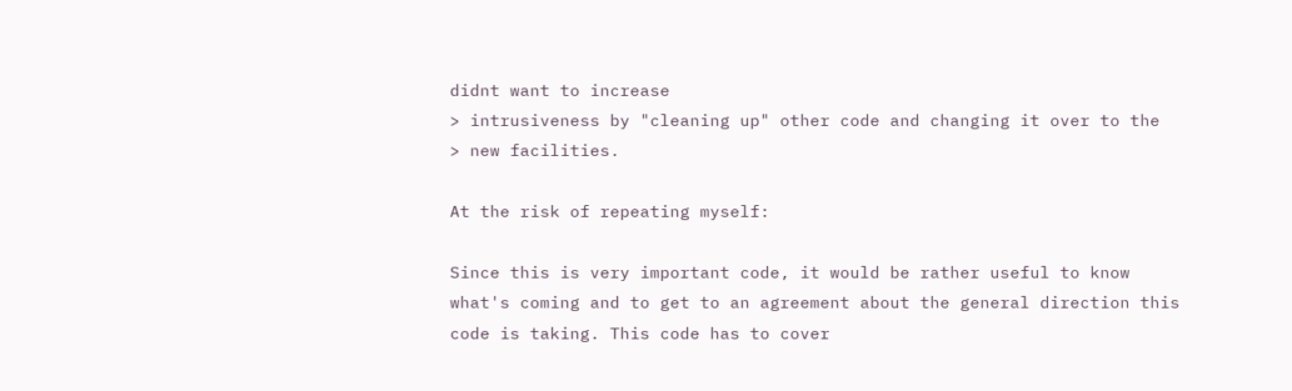didnt want to increase
> intrusiveness by "cleaning up" other code and changing it over to the
> new facilities.

At the risk of repeating myself:

Since this is very important code, it would be rather useful to know
what's coming and to get to an agreement about the general direction this
code is taking. This code has to cover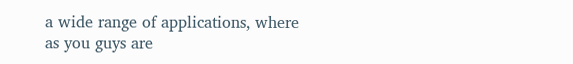a wide range of applications, where
as you guys are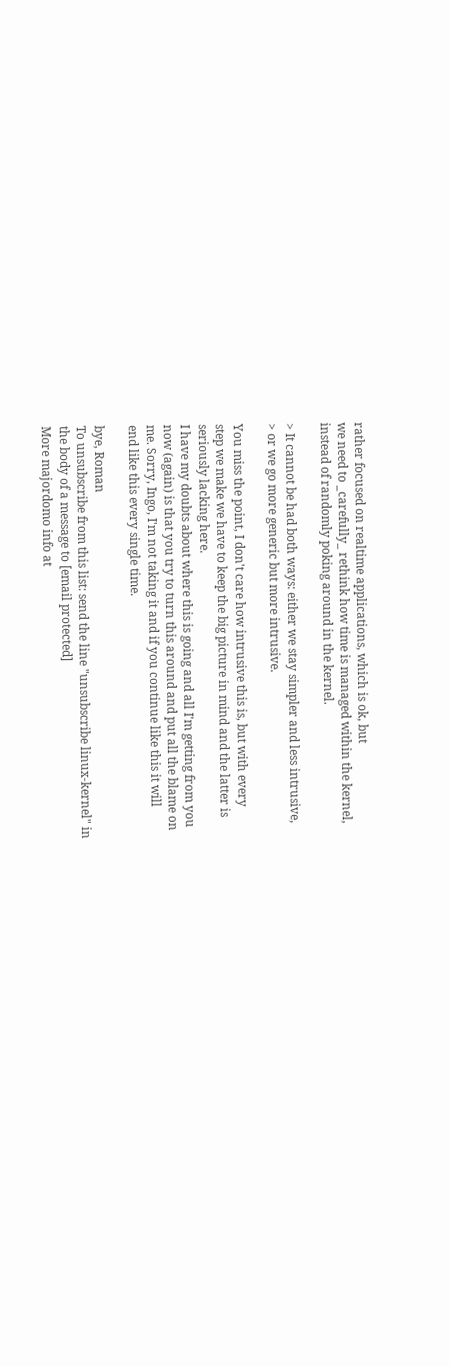rather focused on realtime applications, which is ok, but
we need to _carefully_ rethink how time is managed within the kernel,
instead of randomly poking around in the kernel.

> It cannot be had both ways: either we stay simpler and less intrusive,
> or we go more generic but more intrusive.

You miss the point, I don't care how intrusive this is, but with every
step we make we have to keep the big picture in mind and the latter is
seriously lacking here.
I have my doubts about where this is going and all I'm getting from you
now (again) is that you try to turn this around and put all the blame on
me. Sorry, Ingo, I'm not taking it and if you continue like this it will
end like this every single time.

bye, Roman
To unsubscribe from this list: send the line "unsubscribe linux-kernel" in
the body of a message to [email protected]
More majordomo info at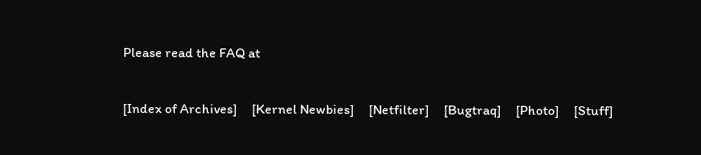Please read the FAQ at

[Index of Archives]     [Kernel Newbies]     [Netfilter]     [Bugtraq]     [Photo]     [Stuff]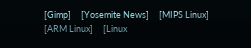[Gimp]     [Yosemite News]     [MIPS Linux]     [ARM Linux]     [Linux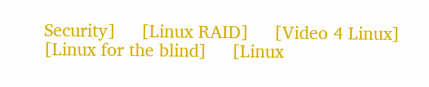Security]     [Linux RAID]     [Video 4 Linux]     [Linux for the blind]     [Linux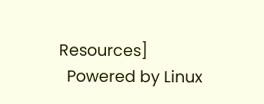Resources]
  Powered by Linux